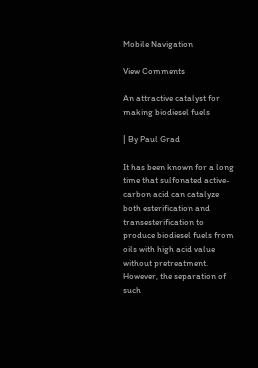Mobile Navigation

View Comments

An attractive catalyst for making biodiesel fuels

| By Paul Grad

It has been known for a long time that sulfonated active-carbon acid can catalyze both esterification and transesterification to produce biodiesel fuels from oils with high acid value without pretreatment. However, the separation of such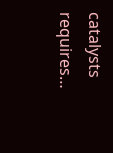catalysts requires…